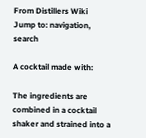From Distillers Wiki
Jump to: navigation, search

A cocktail made with:

The ingredients are combined in a cocktail shaker and strained into a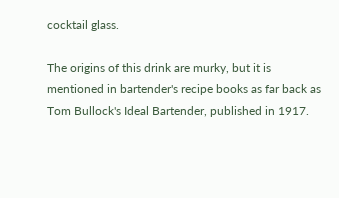cocktail glass.

The origins of this drink are murky, but it is mentioned in bartender's recipe books as far back as Tom Bullock's Ideal Bartender, published in 1917.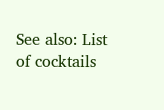See also: List of cocktails